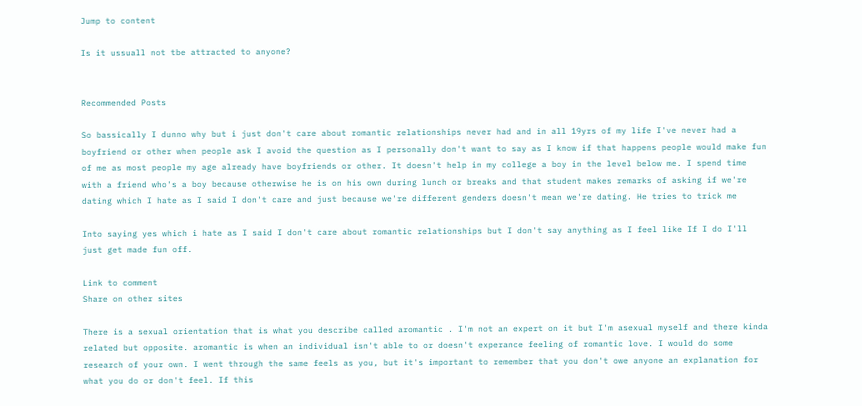Jump to content

Is it ussuall not tbe attracted to anyone?


Recommended Posts

So bassically I dunno why but i just don't care about romantic relationships never had and in all 19yrs of my life I've never had a boyfriend or other when people ask I avoid the question as I personally don't want to say as I know if that happens people would make fun of me as most people my age already have boyfriends or other. It doesn't help in my college a boy in the level below me. I spend time with a friend who's a boy because otherwise he is on his own during lunch or breaks and that student makes remarks of asking if we're dating which I hate as I said I don't care and just because we're different genders doesn't mean we're dating. He tries to trick me

Into saying yes which i hate as I said I don't care about romantic relationships but I don't say anything as I feel like If I do I'll just get made fun off.

Link to comment
Share on other sites

There is a sexual orientation that is what you describe called aromantic . I'm not an expert on it but I'm asexual myself and there kinda related but opposite. aromantic is when an individual isn't able to or doesn't experance feeling of romantic love. I would do some research of your own. I went through the same feels as you, but it's important to remember that you don't owe anyone an explanation for what you do or don't feel. If this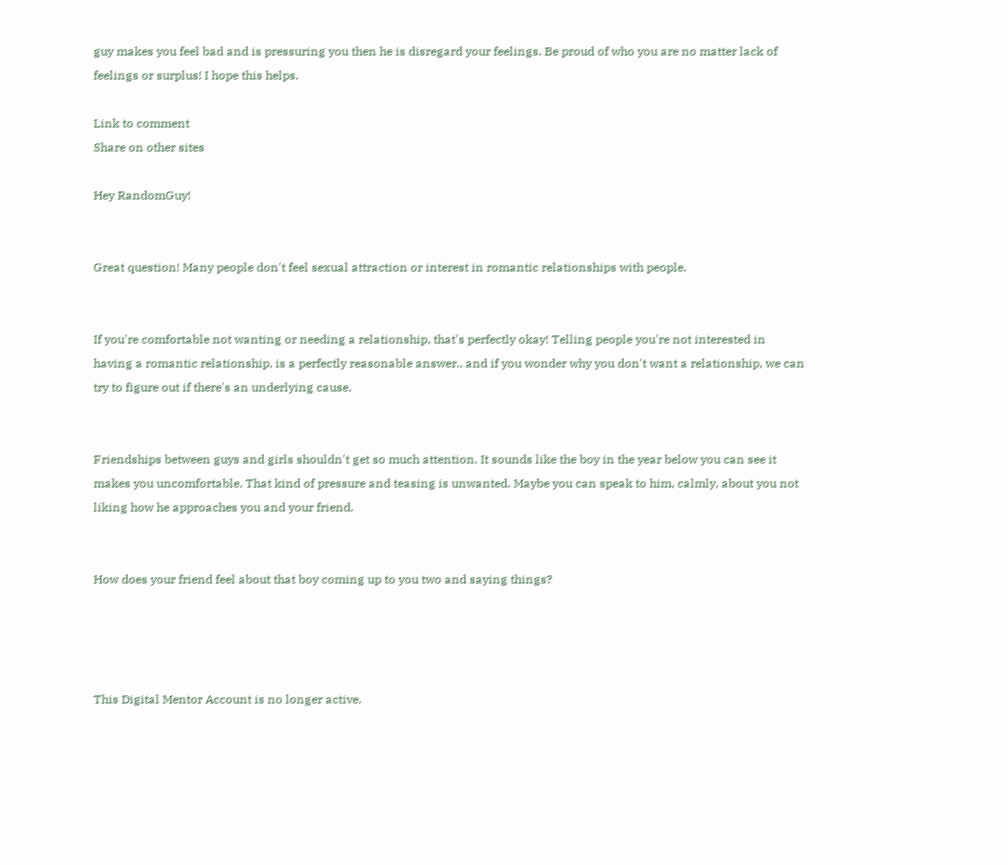guy makes you feel bad and is pressuring you then he is disregard your feelings. Be proud of who you are no matter lack of feelings or surplus! I hope this helps.

Link to comment
Share on other sites

Hey RandomGuy!


Great question! Many people don't feel sexual attraction or interest in romantic relationships with people.


If you're comfortable not wanting or needing a relationship, that's perfectly okay! Telling people you're not interested in having a romantic relationship, is a perfectly reasonable answer.. and if you wonder why you don't want a relationship, we can try to figure out if there's an underlying cause.


Friendships between guys and girls shouldn't get so much attention. It sounds like the boy in the year below you can see it makes you uncomfortable. That kind of pressure and teasing is unwanted. Maybe you can speak to him, calmly, about you not liking how he approaches you and your friend.


How does your friend feel about that boy coming up to you two and saying things?




This Digital Mentor Account is no longer active.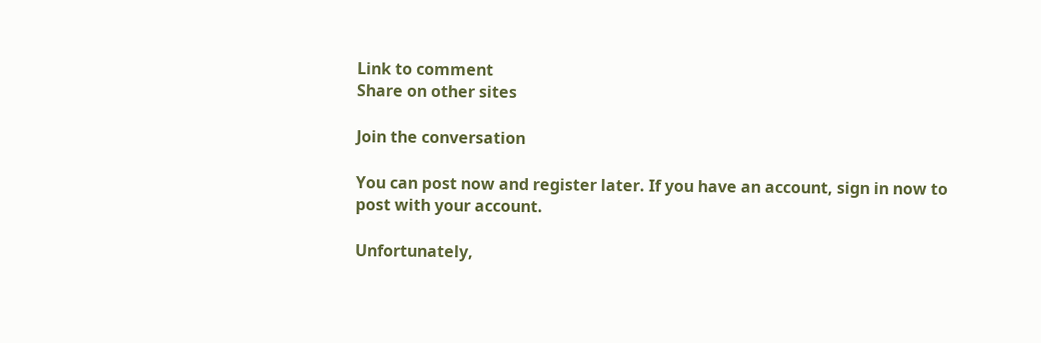Link to comment
Share on other sites

Join the conversation

You can post now and register later. If you have an account, sign in now to post with your account.

Unfortunately,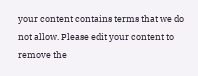your content contains terms that we do not allow. Please edit your content to remove the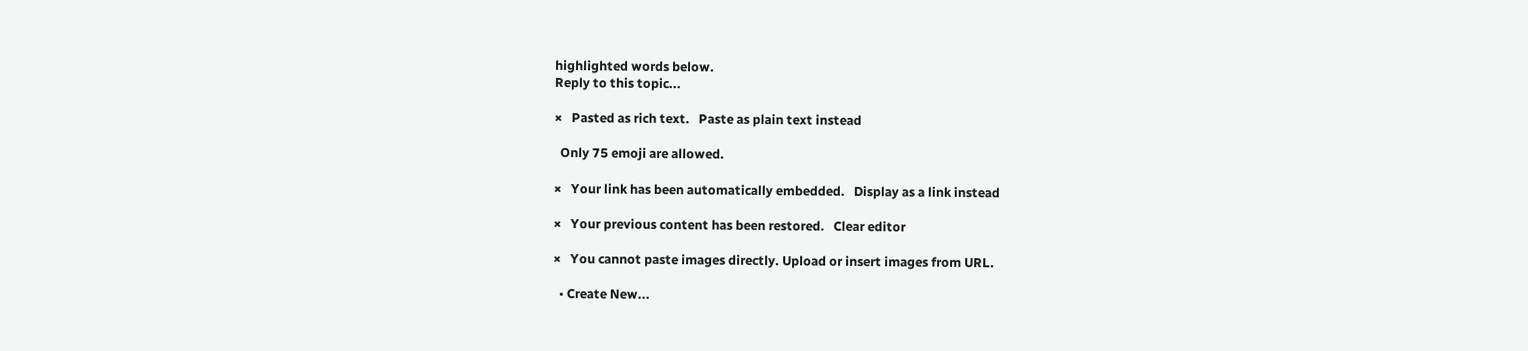highlighted words below.
Reply to this topic...

×   Pasted as rich text.   Paste as plain text instead

  Only 75 emoji are allowed.

×   Your link has been automatically embedded.   Display as a link instead

×   Your previous content has been restored.   Clear editor

×   You cannot paste images directly. Upload or insert images from URL.

  • Create New...